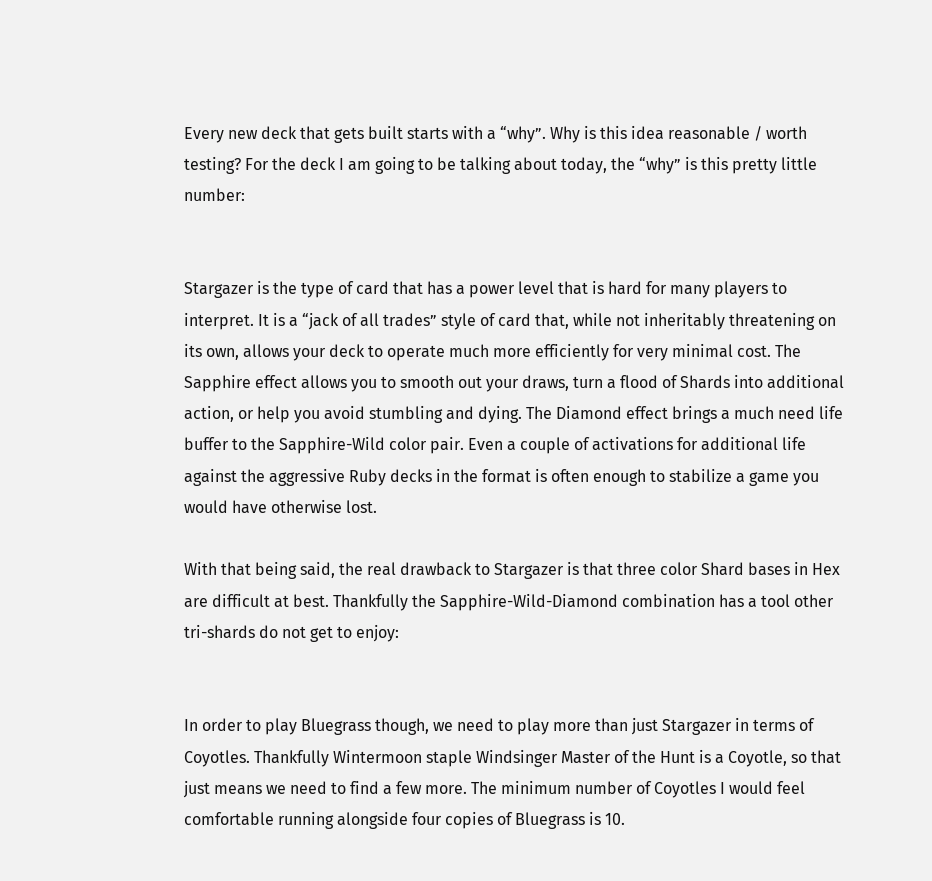Every new deck that gets built starts with a “why”. Why is this idea reasonable / worth testing? For the deck I am going to be talking about today, the “why” is this pretty little number:


Stargazer is the type of card that has a power level that is hard for many players to interpret. It is a “jack of all trades” style of card that, while not inheritably threatening on its own, allows your deck to operate much more efficiently for very minimal cost. The Sapphire effect allows you to smooth out your draws, turn a flood of Shards into additional action, or help you avoid stumbling and dying. The Diamond effect brings a much need life buffer to the Sapphire-Wild color pair. Even a couple of activations for additional life against the aggressive Ruby decks in the format is often enough to stabilize a game you would have otherwise lost.

With that being said, the real drawback to Stargazer is that three color Shard bases in Hex are difficult at best. Thankfully the Sapphire-Wild-Diamond combination has a tool other tri-shards do not get to enjoy:


In order to play Bluegrass though, we need to play more than just Stargazer in terms of Coyotles. Thankfully Wintermoon staple Windsinger Master of the Hunt is a Coyotle, so that just means we need to find a few more. The minimum number of Coyotles I would feel comfortable running alongside four copies of Bluegrass is 10.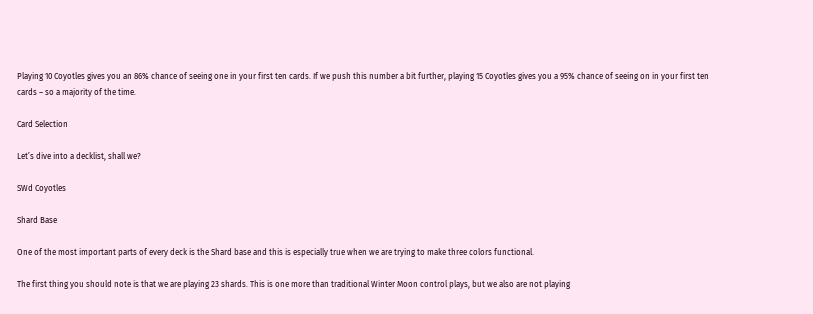Playing 10 Coyotles gives you an 86% chance of seeing one in your first ten cards. If we push this number a bit further, playing 15 Coyotles gives you a 95% chance of seeing on in your first ten cards – so a majority of the time.

Card Selection

Let’s dive into a decklist, shall we?

SWd Coyotles

Shard Base

One of the most important parts of every deck is the Shard base and this is especially true when we are trying to make three colors functional.

The first thing you should note is that we are playing 23 shards. This is one more than traditional Winter Moon control plays, but we also are not playing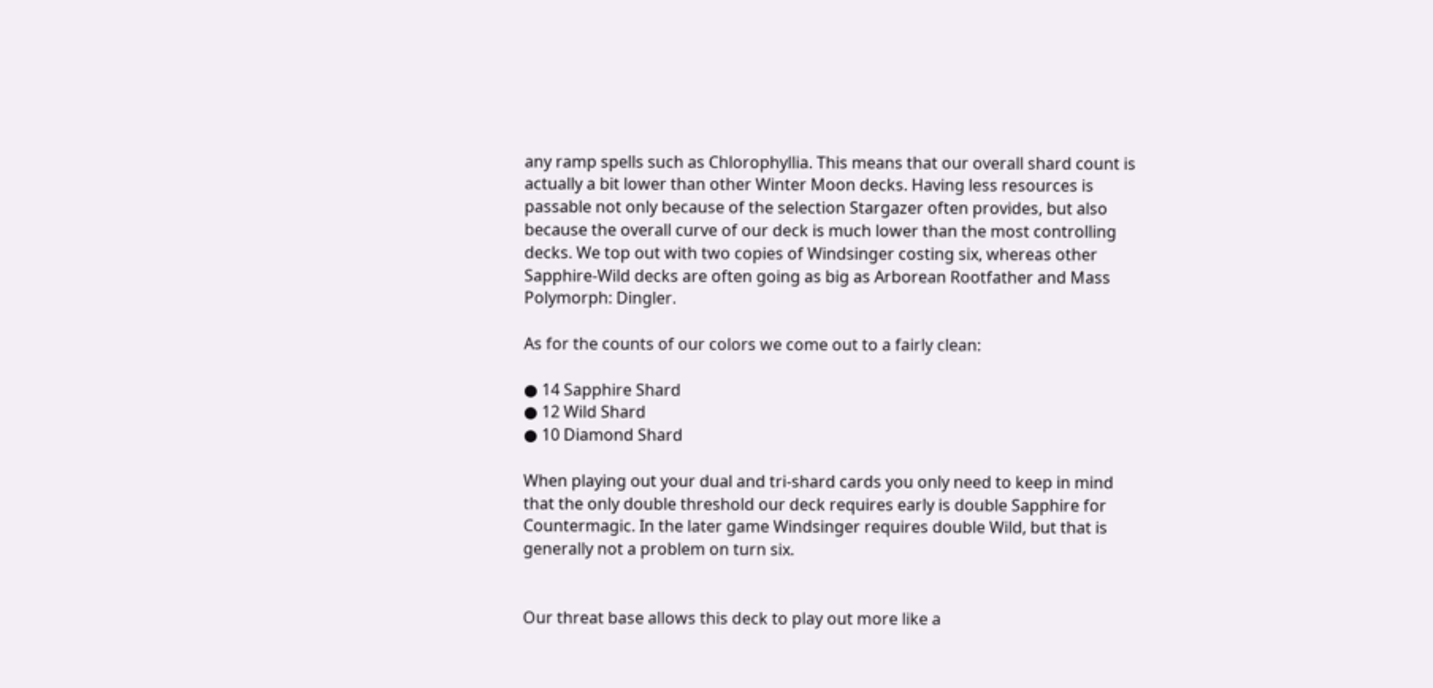any ramp spells such as Chlorophyllia. This means that our overall shard count is actually a bit lower than other Winter Moon decks. Having less resources is passable not only because of the selection Stargazer often provides, but also because the overall curve of our deck is much lower than the most controlling decks. We top out with two copies of Windsinger costing six, whereas other Sapphire-Wild decks are often going as big as Arborean Rootfather and Mass Polymorph: Dingler.

As for the counts of our colors we come out to a fairly clean:

● 14 Sapphire Shard
● 12 Wild Shard
● 10 Diamond Shard

When playing out your dual and tri-shard cards you only need to keep in mind that the only double threshold our deck requires early is double Sapphire for Countermagic. In the later game Windsinger requires double Wild, but that is generally not a problem on turn six.


Our threat base allows this deck to play out more like a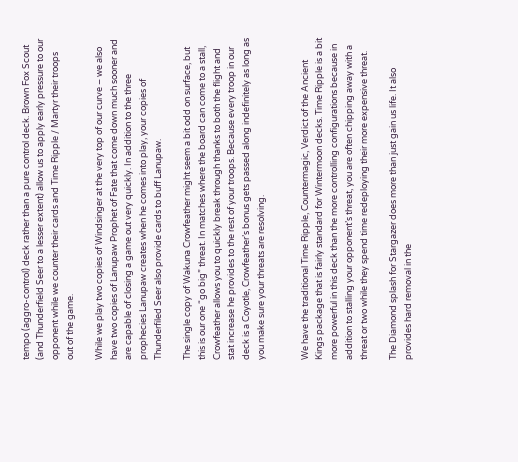tempo (aggro-control) deck rather than a pure control deck. Brown Fox Scout (and Thunderfield Seer to a lesser extent) allow us to apply early pressure to our opponent while we counter their cards and Time Ripple / Martyr their troops out of the game.

While we play two copies of Windsinger at the very top of our curve – we also have two copies of Lanupaw Prophet of Fate that come down much sooner and are capable of closing a game out very quickly. In addition to the three prophecies Lanupaw creates when he comes into play, your copies of Thunderfiled Seer also provide cards to buff Lanupaw.

The single copy of Wakuna Crowfeather might seem a bit odd on surface, but this is our one “go big” threat. In matches where the board can come to a stall, Crowfeather allows you to quickly break through thanks to both the flight and stat increase he provides to the rest of your troops. Because every troop in our deck is a Coyotle, Crowfeather’s bonus gets passed along indefinitely as long as you make sure your threats are resolving.


We have the traditional Time Ripple, Countermagic, Verdict of the Ancient Kings package that is fairly standard for Wintermoon decks. Time Ripple is a bit more powerful in this deck than the more controlling configurations because in addition to stalling your opponent’s threat, you are often chipping away with a threat or two while they spend time redeploying their more expensive threat.

The Diamond splash for Stargazer does more than just gain us life. It also provides hard removal in the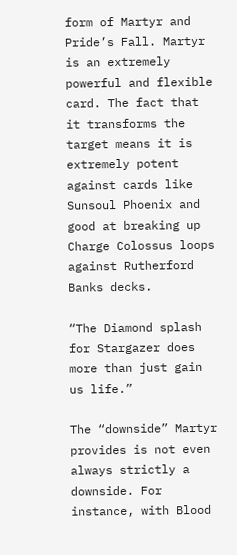form of Martyr and Pride’s Fall. Martyr is an extremely powerful and flexible card. The fact that it transforms the target means it is extremely potent against cards like Sunsoul Phoenix and good at breaking up Charge Colossus loops against Rutherford Banks decks.

“The Diamond splash for Stargazer does more than just gain us life.”

The “downside” Martyr provides is not even always strictly a downside. For instance, with Blood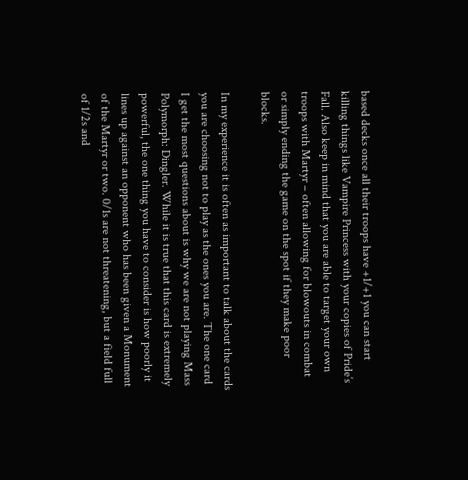based decks once all their troops have +1/+1 you can start killing things like Vampire Princess with your copies of Pride’s Fall. Also keep in mind that you are able to target your own troops with Martyr – often allowing for blowouts in combat or simply ending the game on the spot if they make poor blocks.

In my experience it is often as important to talk about the cards you are choosing not to play as the ones you are. The one card I get the most questions about is why we are not playing Mass Polymorph: Dingler. While it is true that this card is extremely powerful, the one thing you have to consider is how poorly it lines up against an opponent who has been given a Monument of the Martyr or two. 0/1s are not threatening, but a field full of 1/2s and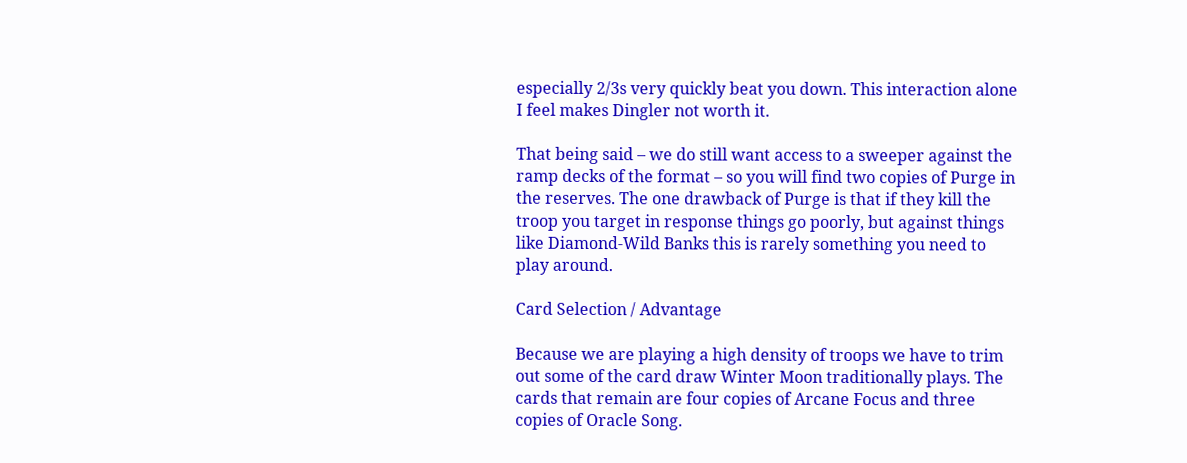especially 2/3s very quickly beat you down. This interaction alone I feel makes Dingler not worth it.

That being said – we do still want access to a sweeper against the ramp decks of the format – so you will find two copies of Purge in the reserves. The one drawback of Purge is that if they kill the troop you target in response things go poorly, but against things like Diamond-Wild Banks this is rarely something you need to play around.

Card Selection / Advantage

Because we are playing a high density of troops we have to trim out some of the card draw Winter Moon traditionally plays. The cards that remain are four copies of Arcane Focus and three copies of Oracle Song.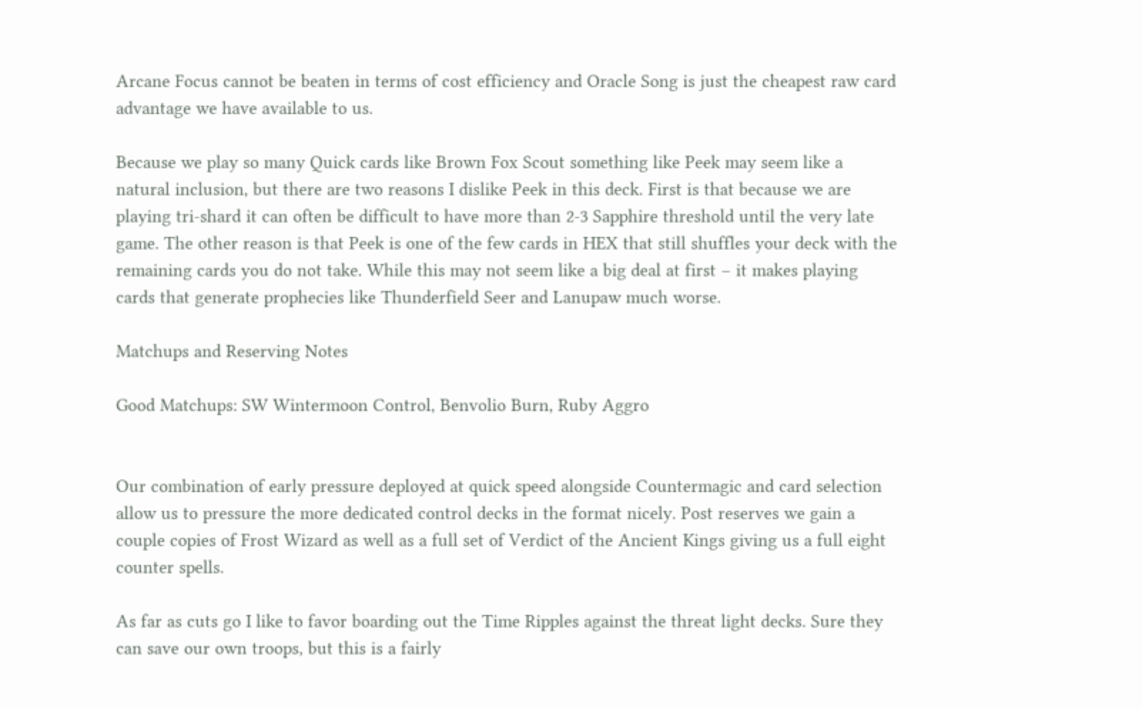Arcane Focus cannot be beaten in terms of cost efficiency and Oracle Song is just the cheapest raw card advantage we have available to us.

Because we play so many Quick cards like Brown Fox Scout something like Peek may seem like a natural inclusion, but there are two reasons I dislike Peek in this deck. First is that because we are playing tri-shard it can often be difficult to have more than 2-3 Sapphire threshold until the very late game. The other reason is that Peek is one of the few cards in HEX that still shuffles your deck with the remaining cards you do not take. While this may not seem like a big deal at first – it makes playing cards that generate prophecies like Thunderfield Seer and Lanupaw much worse.

Matchups and Reserving Notes

Good Matchups: SW Wintermoon Control, Benvolio Burn, Ruby Aggro


Our combination of early pressure deployed at quick speed alongside Countermagic and card selection allow us to pressure the more dedicated control decks in the format nicely. Post reserves we gain a couple copies of Frost Wizard as well as a full set of Verdict of the Ancient Kings giving us a full eight counter spells.

As far as cuts go I like to favor boarding out the Time Ripples against the threat light decks. Sure they can save our own troops, but this is a fairly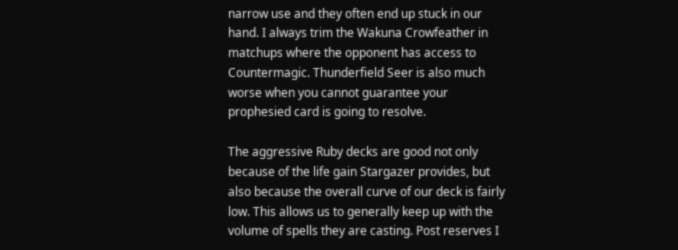narrow use and they often end up stuck in our hand. I always trim the Wakuna Crowfeather in matchups where the opponent has access to Countermagic. Thunderfield Seer is also much worse when you cannot guarantee your prophesied card is going to resolve.

The aggressive Ruby decks are good not only because of the life gain Stargazer provides, but also because the overall curve of our deck is fairly low. This allows us to generally keep up with the volume of spells they are casting. Post reserves I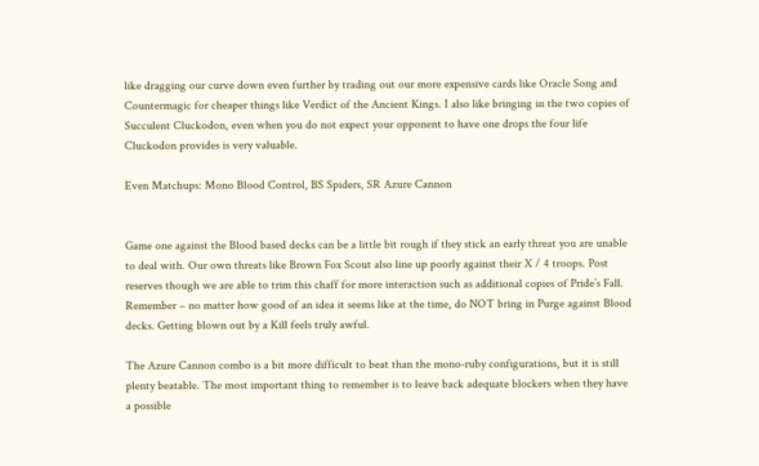like dragging our curve down even further by trading out our more expensive cards like Oracle Song and Countermagic for cheaper things like Verdict of the Ancient Kings. I also like bringing in the two copies of Succulent Cluckodon, even when you do not expect your opponent to have one drops the four life Cluckodon provides is very valuable.

Even Matchups: Mono Blood Control, BS Spiders, SR Azure Cannon


Game one against the Blood based decks can be a little bit rough if they stick an early threat you are unable to deal with. Our own threats like Brown Fox Scout also line up poorly against their X / 4 troops. Post reserves though we are able to trim this chaff for more interaction such as additional copies of Pride’s Fall. Remember – no matter how good of an idea it seems like at the time, do NOT bring in Purge against Blood decks. Getting blown out by a Kill feels truly awful.

The Azure Cannon combo is a bit more difficult to beat than the mono-ruby configurations, but it is still plenty beatable. The most important thing to remember is to leave back adequate blockers when they have a possible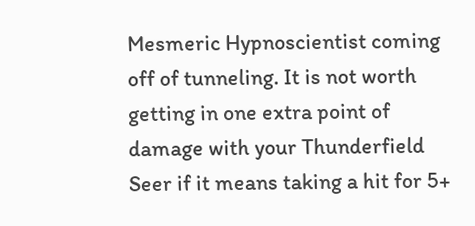Mesmeric Hypnoscientist coming off of tunneling. It is not worth getting in one extra point of damage with your Thunderfield Seer if it means taking a hit for 5+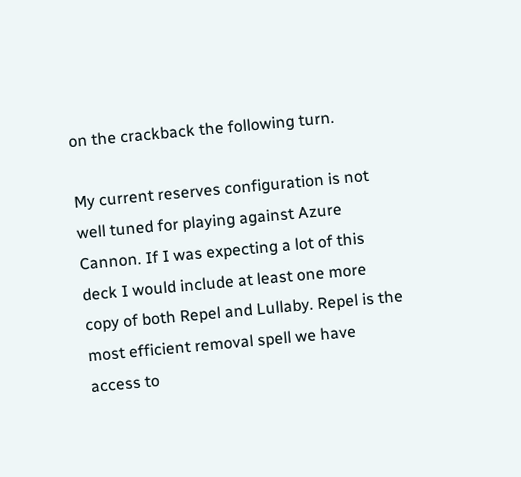on the crackback the following turn.

My current reserves configuration is not well tuned for playing against Azure Cannon. If I was expecting a lot of this deck I would include at least one more copy of both Repel and Lullaby. Repel is the most efficient removal spell we have access to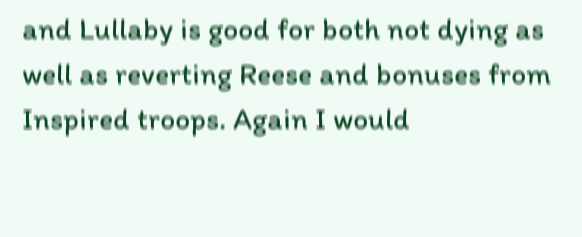and Lullaby is good for both not dying as well as reverting Reese and bonuses from Inspired troops. Again I would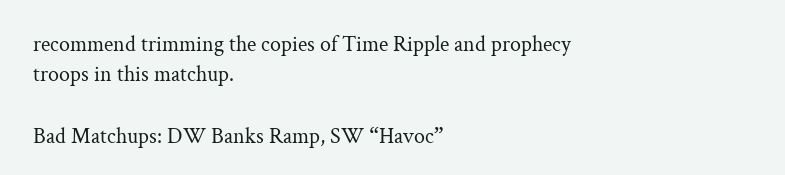recommend trimming the copies of Time Ripple and prophecy troops in this matchup.

Bad Matchups: DW Banks Ramp, SW “Havoc”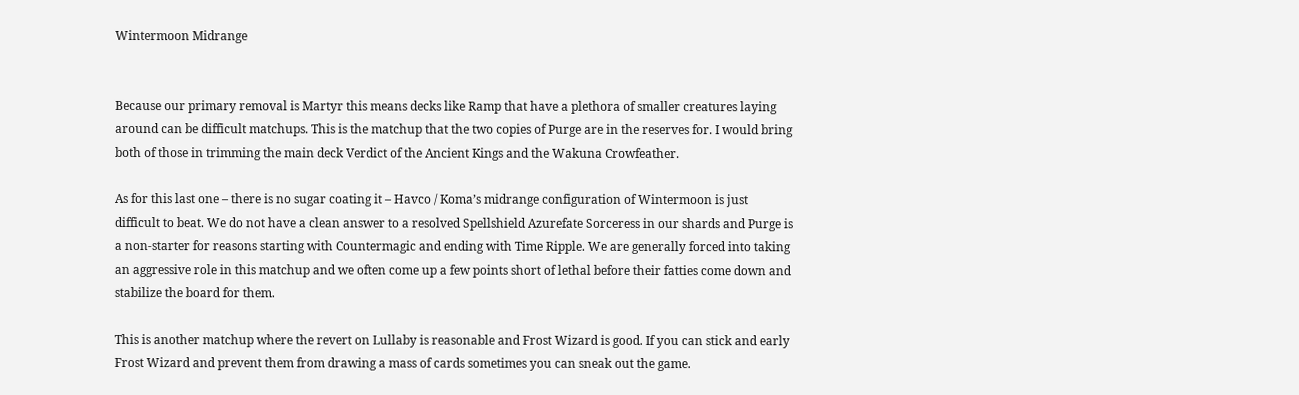Wintermoon Midrange


Because our primary removal is Martyr this means decks like Ramp that have a plethora of smaller creatures laying around can be difficult matchups. This is the matchup that the two copies of Purge are in the reserves for. I would bring both of those in trimming the main deck Verdict of the Ancient Kings and the Wakuna Crowfeather.

As for this last one – there is no sugar coating it – Havco / Koma’s midrange configuration of Wintermoon is just difficult to beat. We do not have a clean answer to a resolved Spellshield Azurefate Sorceress in our shards and Purge is a non-starter for reasons starting with Countermagic and ending with Time Ripple. We are generally forced into taking an aggressive role in this matchup and we often come up a few points short of lethal before their fatties come down and stabilize the board for them.

This is another matchup where the revert on Lullaby is reasonable and Frost Wizard is good. If you can stick and early Frost Wizard and prevent them from drawing a mass of cards sometimes you can sneak out the game.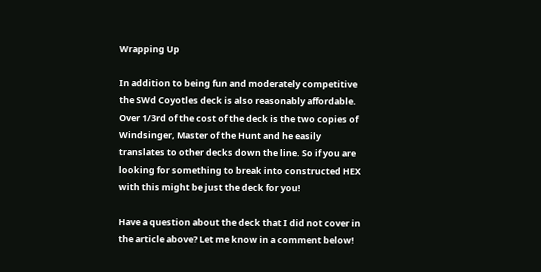Wrapping Up

In addition to being fun and moderately competitive the SWd Coyotles deck is also reasonably affordable. Over 1/3rd of the cost of the deck is the two copies of Windsinger, Master of the Hunt and he easily translates to other decks down the line. So if you are looking for something to break into constructed HEX with this might be just the deck for you!

Have a question about the deck that I did not cover in the article above? Let me know in a comment below!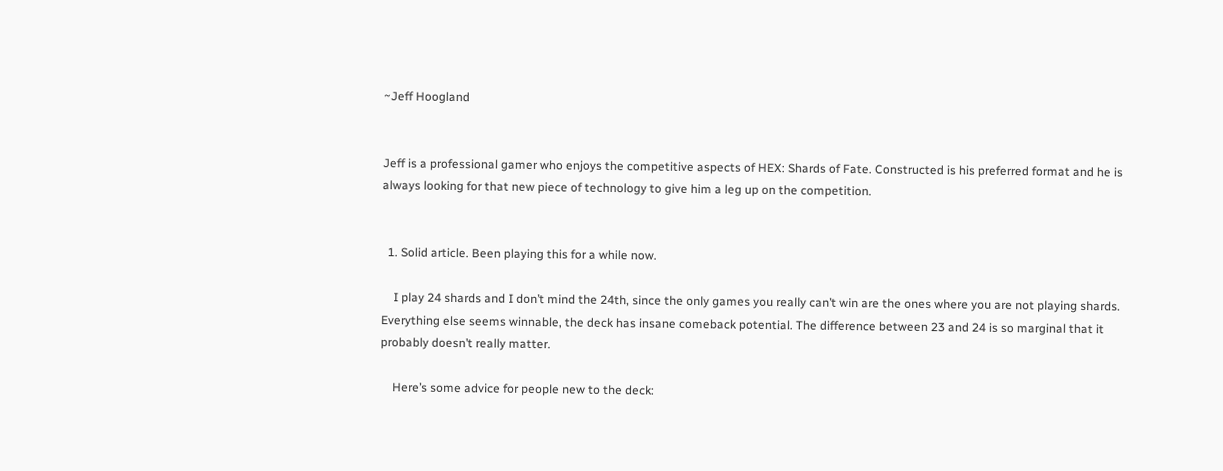~Jeff Hoogland


Jeff is a professional gamer who enjoys the competitive aspects of HEX: Shards of Fate. Constructed is his preferred format and he is always looking for that new piece of technology to give him a leg up on the competition.


  1. Solid article. Been playing this for a while now.

    I play 24 shards and I don’t mind the 24th, since the only games you really can’t win are the ones where you are not playing shards. Everything else seems winnable, the deck has insane comeback potential. The difference between 23 and 24 is so marginal that it probably doesn’t really matter.

    Here’s some advice for people new to the deck: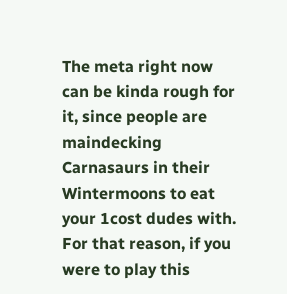The meta right now can be kinda rough for it, since people are maindecking Carnasaurs in their Wintermoons to eat your 1cost dudes with. For that reason, if you were to play this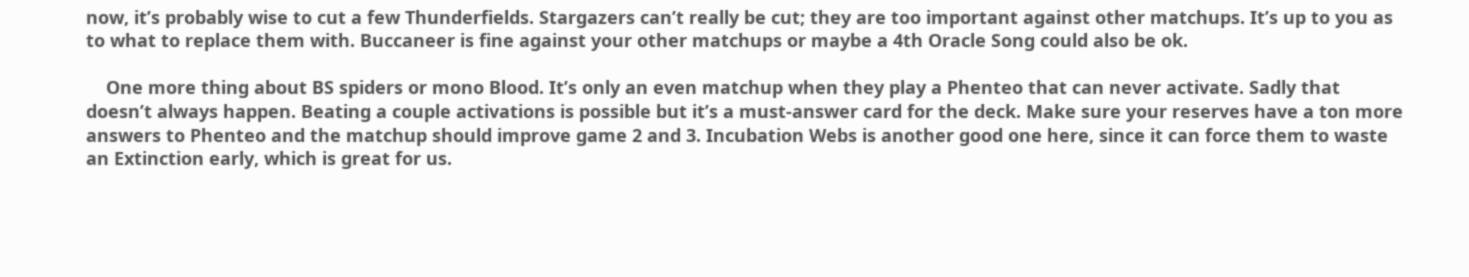now, it’s probably wise to cut a few Thunderfields. Stargazers can’t really be cut; they are too important against other matchups. It’s up to you as to what to replace them with. Buccaneer is fine against your other matchups or maybe a 4th Oracle Song could also be ok.

    One more thing about BS spiders or mono Blood. It’s only an even matchup when they play a Phenteo that can never activate. Sadly that doesn’t always happen. Beating a couple activations is possible but it’s a must-answer card for the deck. Make sure your reserves have a ton more answers to Phenteo and the matchup should improve game 2 and 3. Incubation Webs is another good one here, since it can force them to waste an Extinction early, which is great for us.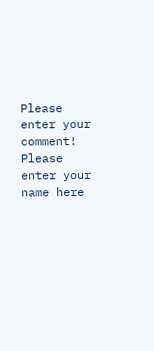Please enter your comment!
Please enter your name here